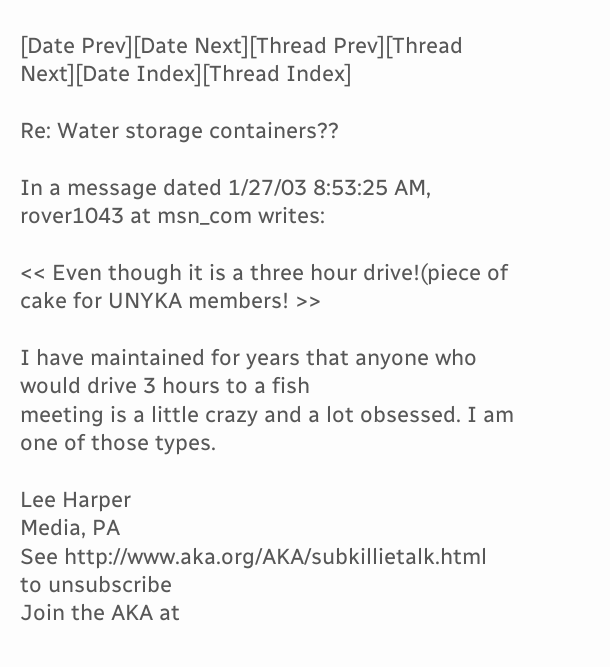[Date Prev][Date Next][Thread Prev][Thread Next][Date Index][Thread Index]

Re: Water storage containers??

In a message dated 1/27/03 8:53:25 AM, rover1043 at msn_com writes:

<< Even though it is a three hour drive!(piece of cake for UNYKA members! >>

I have maintained for years that anyone who would drive 3 hours to a fish
meeting is a little crazy and a lot obsessed. I am one of those types.

Lee Harper
Media, PA
See http://www.aka.org/AKA/subkillietalk.html to unsubscribe
Join the AKA at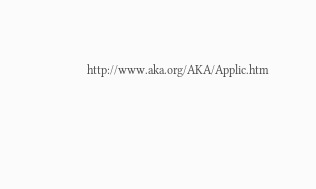http://www.aka.org/AKA/Applic.htm